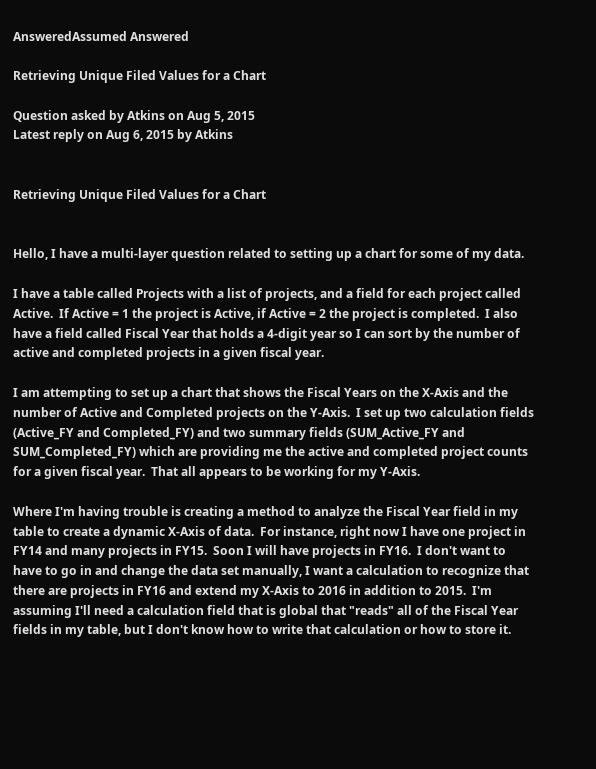AnsweredAssumed Answered

Retrieving Unique Filed Values for a Chart

Question asked by Atkins on Aug 5, 2015
Latest reply on Aug 6, 2015 by Atkins


Retrieving Unique Filed Values for a Chart


Hello, I have a multi-layer question related to setting up a chart for some of my data.

I have a table called Projects with a list of projects, and a field for each project called Active.  If Active = 1 the project is Active, if Active = 2 the project is completed.  I also have a field called Fiscal Year that holds a 4-digit year so I can sort by the number of active and completed projects in a given fiscal year.

I am attempting to set up a chart that shows the Fiscal Years on the X-Axis and the number of Active and Completed projects on the Y-Axis.  I set up two calculation fields (Active_FY and Completed_FY) and two summary fields (SUM_Active_FY and SUM_Completed_FY) which are providing me the active and completed project counts for a given fiscal year.  That all appears to be working for my Y-Axis.

Where I'm having trouble is creating a method to analyze the Fiscal Year field in my table to create a dynamic X-Axis of data.  For instance, right now I have one project in FY14 and many projects in FY15.  Soon I will have projects in FY16.  I don't want to have to go in and change the data set manually, I want a calculation to recognize that there are projects in FY16 and extend my X-Axis to 2016 in addition to 2015.  I'm assuming I'll need a calculation field that is global that "reads" all of the Fiscal Year fields in my table, but I don't know how to write that calculation or how to store it.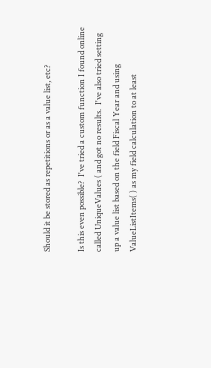Should it be stored as repetitions or as a value list, etc?

Is this even possible?  I've tried a custom function I found online called UniqueValues ( and got no results.  I've also tried setting up a value list based on the field Fiscal Year and using ValueListItems( ) as my field calculation to at least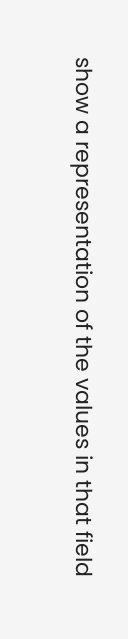show a representation of the values in that field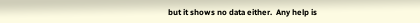but it shows no data either.  Any help is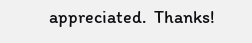appreciated.  Thanks!